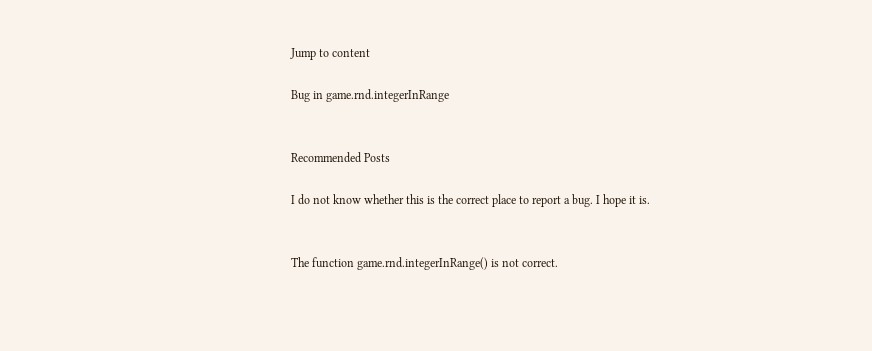Jump to content

Bug in game.rnd.integerInRange


Recommended Posts

I do not know whether this is the correct place to report a bug. I hope it is.


The function game.rnd.integerInRange() is not correct.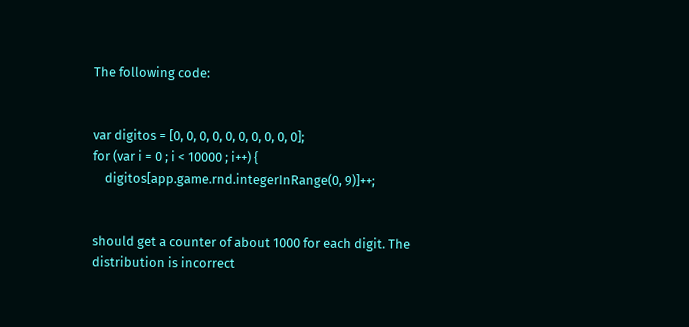The following code:


var digitos = [0, 0, 0, 0, 0, 0, 0, 0, 0, 0];
for (var i = 0 ; i < 10000 ; i++) {
    digitos[app.game.rnd.integerInRange(0, 9)]++;


should get a counter of about 1000 for each digit. The distribution is incorrect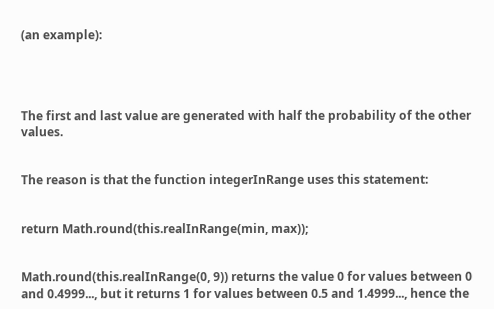(an example):




The first and last value are generated with half the probability of the other values.


The reason is that the function integerInRange uses this statement:


return Math.round(this.realInRange(min, max));


Math.round(this.realInRange(0, 9)) returns the value 0 for values between 0 and 0.4999..., but it returns 1 for values between 0.5 and 1.4999..., hence the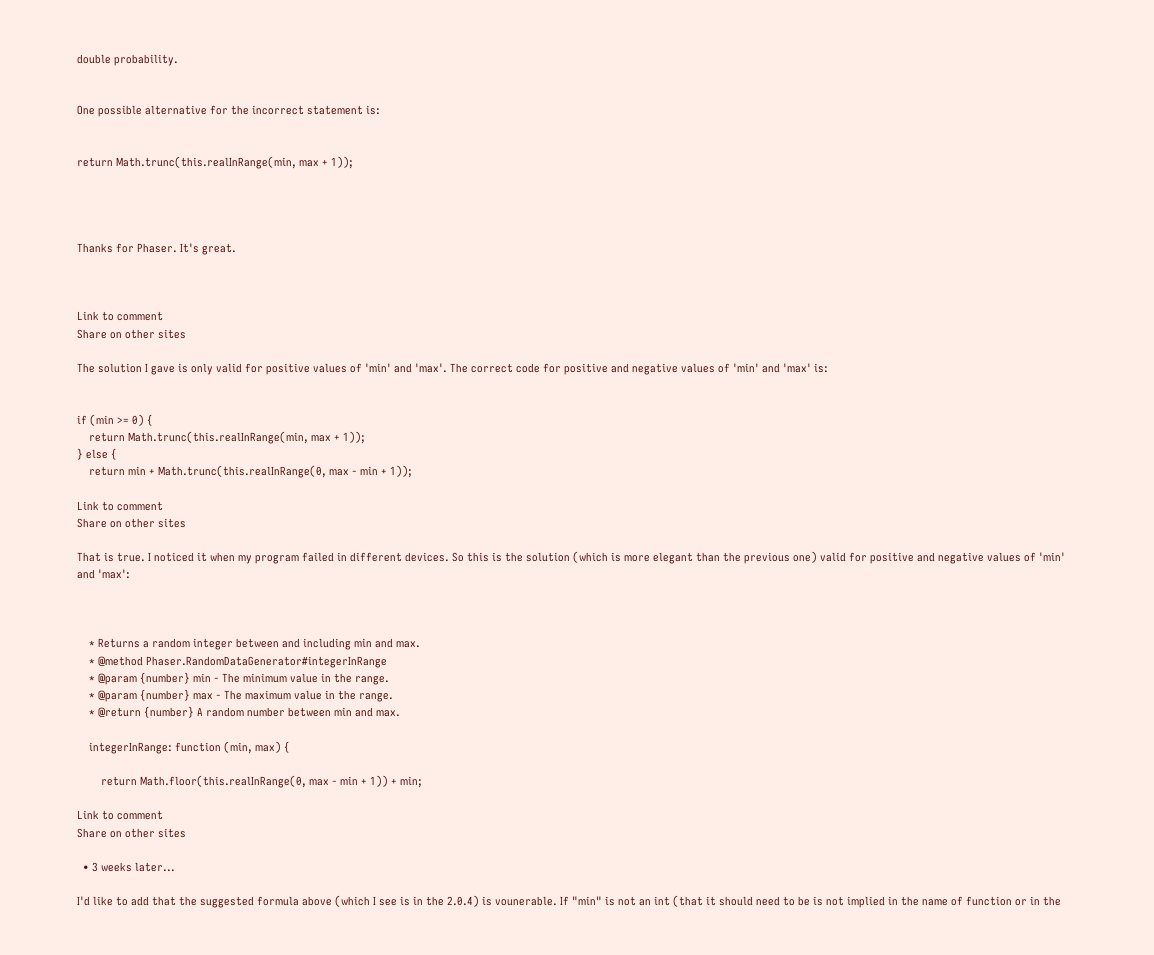double probability.


One possible alternative for the incorrect statement is:


return Math.trunc(this.realInRange(min, max + 1));




Thanks for Phaser. It's great.



Link to comment
Share on other sites

The solution I gave is only valid for positive values of 'min' and 'max'. The correct code for positive and negative values of 'min' and 'max' is:


if (min >= 0) {
    return Math.trunc(this.realInRange(min, max + 1));
} else {
    return min + Math.trunc(this.realInRange(0, max - min + 1));

Link to comment
Share on other sites

That is true. I noticed it when my program failed in different devices. So this is the solution (which is more elegant than the previous one) valid for positive and negative values of 'min' and 'max':



    * Returns a random integer between and including min and max.
    * @method Phaser.RandomDataGenerator#integerInRange
    * @param {number} min - The minimum value in the range.
    * @param {number} max - The maximum value in the range.
    * @return {number} A random number between min and max.

    integerInRange: function (min, max) {

        return Math.floor(this.realInRange(0, max - min + 1)) + min;

Link to comment
Share on other sites

  • 3 weeks later...

I'd like to add that the suggested formula above (which I see is in the 2.0.4) is vounerable. If "min" is not an int (that it should need to be is not implied in the name of function or in the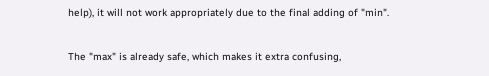help), it will not work appropriately due to the final adding of "min".

The "max" is already safe, which makes it extra confusing,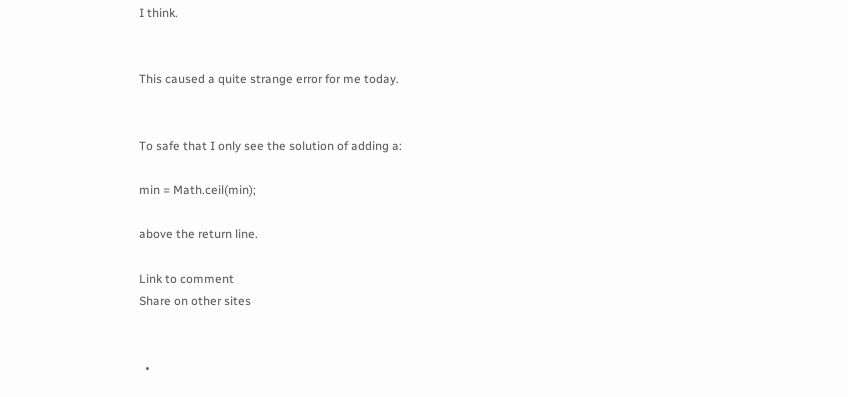I think.


This caused a quite strange error for me today.


To safe that I only see the solution of adding a:

min = Math.ceil(min);

above the return line.

Link to comment
Share on other sites


  •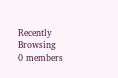Recently Browsing   0 members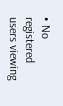• No registered users viewing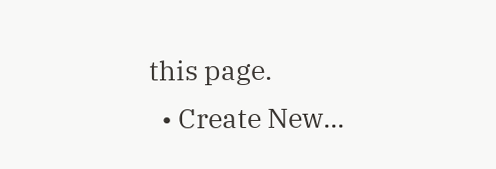this page.
  • Create New...